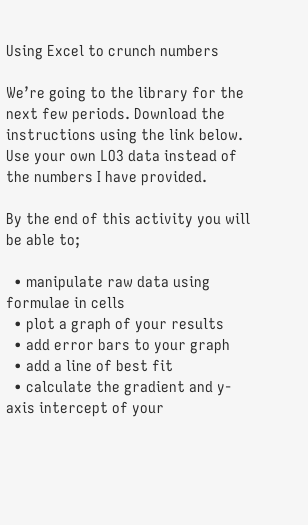Using Excel to crunch numbers

We’re going to the library for the next few periods. Download the instructions using the link below. Use your own LO3 data instead of the numbers I have provided.

By the end of this activity you will be able to;

  • manipulate raw data using formulae in cells
  • plot a graph of your results
  • add error bars to your graph
  • add a line of best fit
  • calculate the gradient and y-axis intercept of your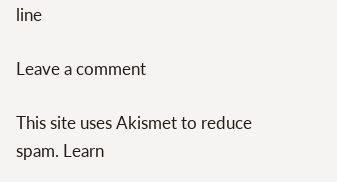line

Leave a comment

This site uses Akismet to reduce spam. Learn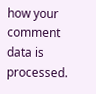how your comment data is processed.